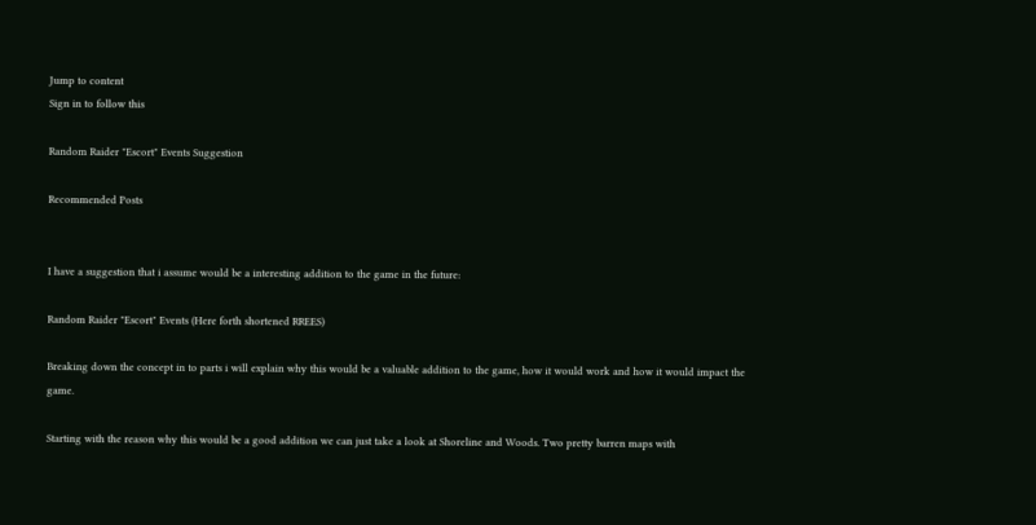Jump to content
Sign in to follow this

Random Raider "Escort" Events Suggestion

Recommended Posts


I have a suggestion that i assume would be a interesting addition to the game in the future:

Random Raider "Escort" Events (Here forth shortened RREES)

Breaking down the concept in to parts i will explain why this would be a valuable addition to the game, how it would work and how it would impact the game.

Starting with the reason why this would be a good addition we can just take a look at Shoreline and Woods. Two pretty barren maps with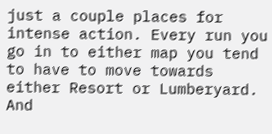just a couple places for intense action. Every run you go in to either map you tend to have to move towards either Resort or Lumberyard. And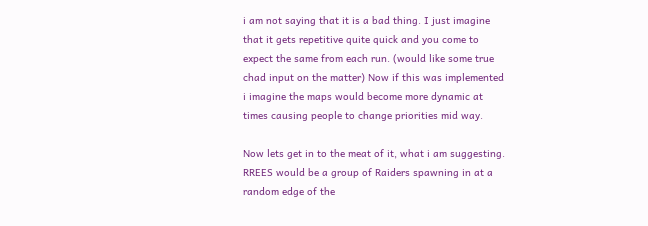i am not saying that it is a bad thing. I just imagine that it gets repetitive quite quick and you come to expect the same from each run. (would like some true chad input on the matter) Now if this was implemented i imagine the maps would become more dynamic at times causing people to change priorities mid way.

Now lets get in to the meat of it, what i am suggesting. RREES would be a group of Raiders spawning in at a random edge of the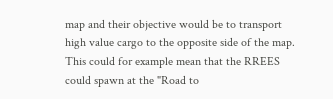map and their objective would be to transport high value cargo to the opposite side of the map. This could for example mean that the RREES could spawn at the "Road to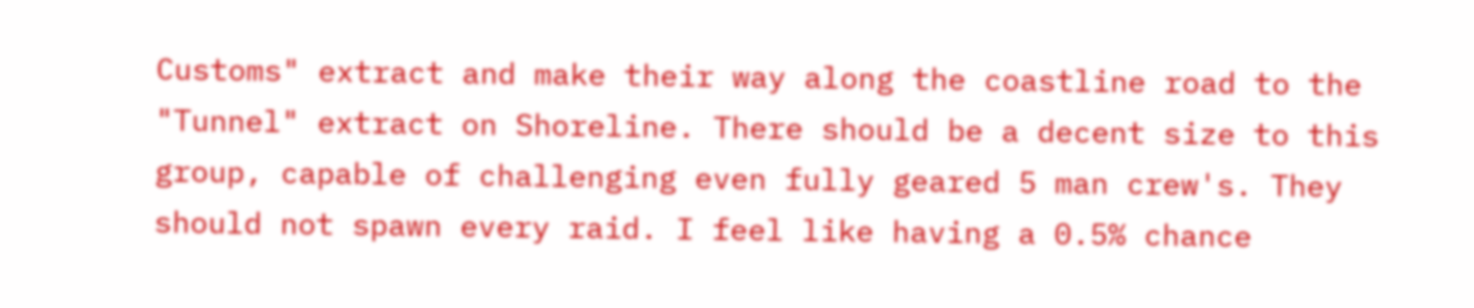Customs" extract and make their way along the coastline road to the "Tunnel" extract on Shoreline. There should be a decent size to this group, capable of challenging even fully geared 5 man crew's. They should not spawn every raid. I feel like having a 0.5% chance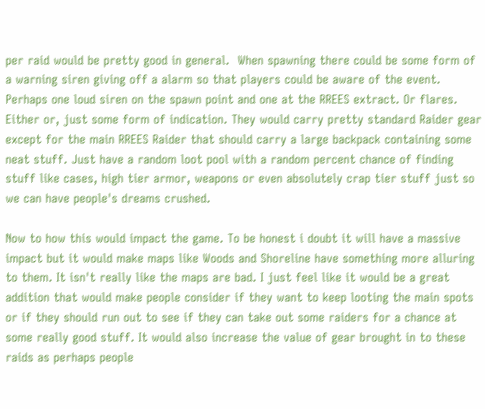per raid would be pretty good in general.  When spawning there could be some form of a warning siren giving off a alarm so that players could be aware of the event. Perhaps one loud siren on the spawn point and one at the RREES extract. Or flares. Either or, just some form of indication. They would carry pretty standard Raider gear except for the main RREES Raider that should carry a large backpack containing some neat stuff. Just have a random loot pool with a random percent chance of finding stuff like cases, high tier armor, weapons or even absolutely crap tier stuff just so we can have people's dreams crushed.

Now to how this would impact the game. To be honest i doubt it will have a massive impact but it would make maps like Woods and Shoreline have something more alluring to them. It isn't really like the maps are bad. I just feel like it would be a great addition that would make people consider if they want to keep looting the main spots or if they should run out to see if they can take out some raiders for a chance at some really good stuff. It would also increase the value of gear brought in to these raids as perhaps people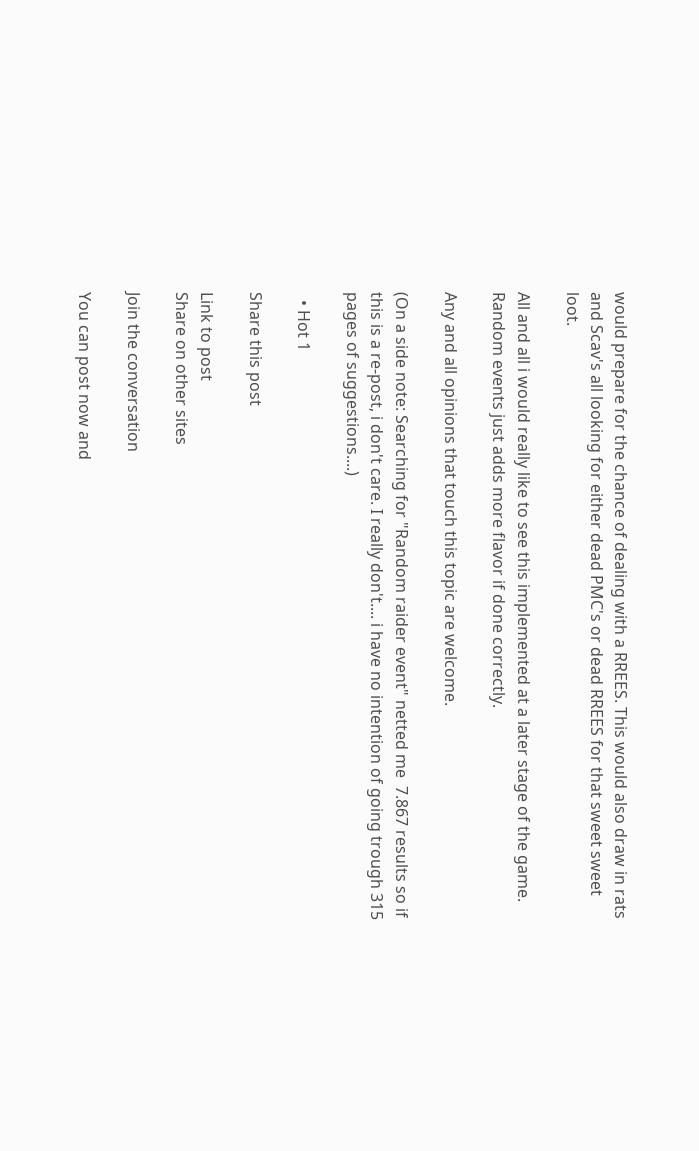would prepare for the chance of dealing with a RREES. This would also draw in rats and Scav's all looking for either dead PMC's or dead RREES for that sweet sweet loot.

All and all i would really like to see this implemented at a later stage of the game. Random events just adds more flavor if done correctly.

Any and all opinions that touch this topic are welcome.

(On a side note: Searching for "Random raider event" netted me  7.867 results so if this is a re-post, i don't care. I really don't.... i have no intention of going trough 315 pages of suggestions....)

  • Hot 1

Share this post

Link to post
Share on other sites

Join the conversation

You can post now and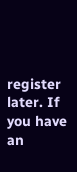register later. If you have an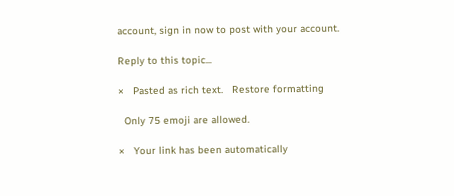account, sign in now to post with your account.

Reply to this topic...

×   Pasted as rich text.   Restore formatting

  Only 75 emoji are allowed.

×   Your link has been automatically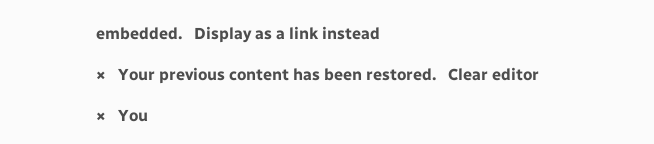embedded.   Display as a link instead

×   Your previous content has been restored.   Clear editor

×   You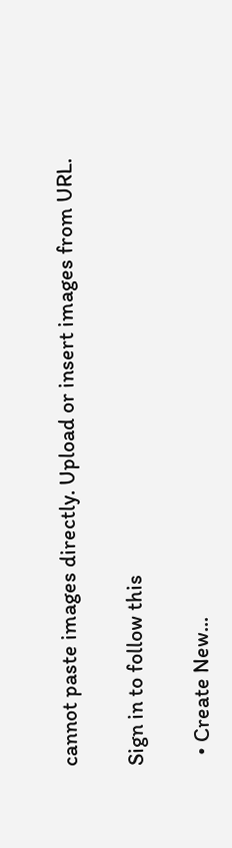cannot paste images directly. Upload or insert images from URL.

Sign in to follow this

  • Create New...